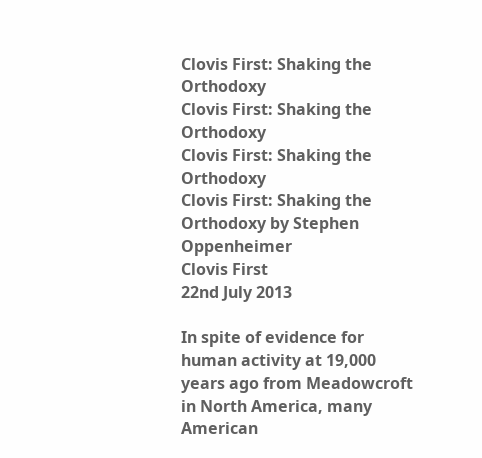Clovis First: Shaking the Orthodoxy
Clovis First: Shaking the Orthodoxy
Clovis First: Shaking the Orthodoxy
Clovis First: Shaking the Orthodoxy by Stephen Oppenheimer
Clovis First
22nd July 2013

In spite of evidence for human activity at 19,000 years ago from Meadowcroft in North America, many American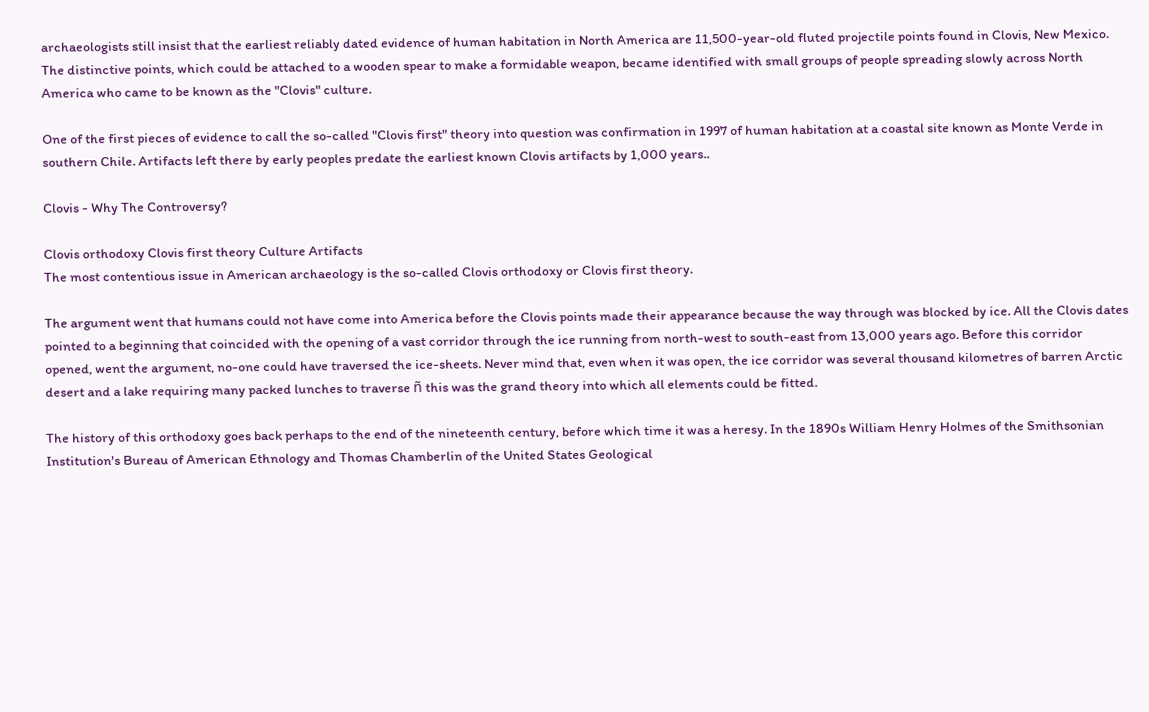archaeologists still insist that the earliest reliably dated evidence of human habitation in North America are 11,500-year-old fluted projectile points found in Clovis, New Mexico. The distinctive points, which could be attached to a wooden spear to make a formidable weapon, became identified with small groups of people spreading slowly across North America who came to be known as the "Clovis" culture.

One of the first pieces of evidence to call the so-called "Clovis first" theory into question was confirmation in 1997 of human habitation at a coastal site known as Monte Verde in southern Chile. Artifacts left there by early peoples predate the earliest known Clovis artifacts by 1,000 years..

Clovis - Why The Controversy?

Clovis orthodoxy Clovis first theory Culture Artifacts
The most contentious issue in American archaeology is the so-called Clovis orthodoxy or Clovis first theory.

The argument went that humans could not have come into America before the Clovis points made their appearance because the way through was blocked by ice. All the Clovis dates pointed to a beginning that coincided with the opening of a vast corridor through the ice running from north-west to south-east from 13,000 years ago. Before this corridor opened, went the argument, no-one could have traversed the ice-sheets. Never mind that, even when it was open, the ice corridor was several thousand kilometres of barren Arctic desert and a lake requiring many packed lunches to traverse ñ this was the grand theory into which all elements could be fitted.

The history of this orthodoxy goes back perhaps to the end of the nineteenth century, before which time it was a heresy. In the 1890s William Henry Holmes of the Smithsonian Institution's Bureau of American Ethnology and Thomas Chamberlin of the United States Geological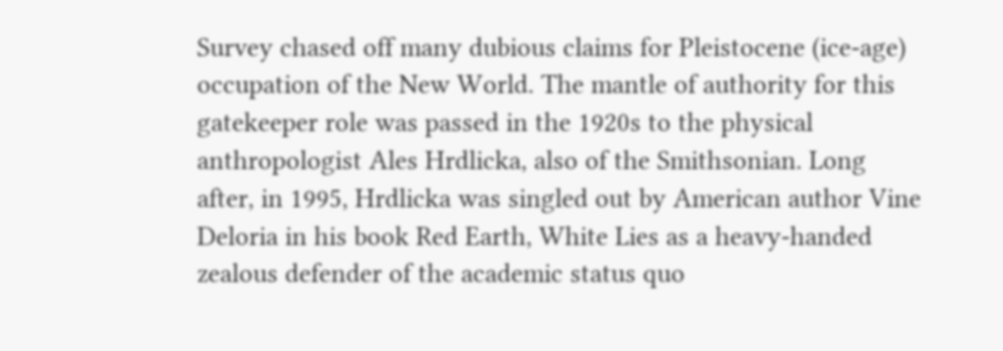Survey chased off many dubious claims for Pleistocene (ice-age) occupation of the New World. The mantle of authority for this gatekeeper role was passed in the 1920s to the physical anthropologist Ales Hrdlicka, also of the Smithsonian. Long after, in 1995, Hrdlicka was singled out by American author Vine Deloria in his book Red Earth, White Lies as a heavy-handed zealous defender of the academic status quo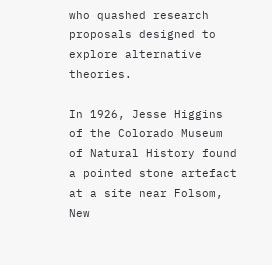who quashed research proposals designed to explore alternative theories.

In 1926, Jesse Higgins of the Colorado Museum of Natural History found a pointed stone artefact at a site near Folsom, New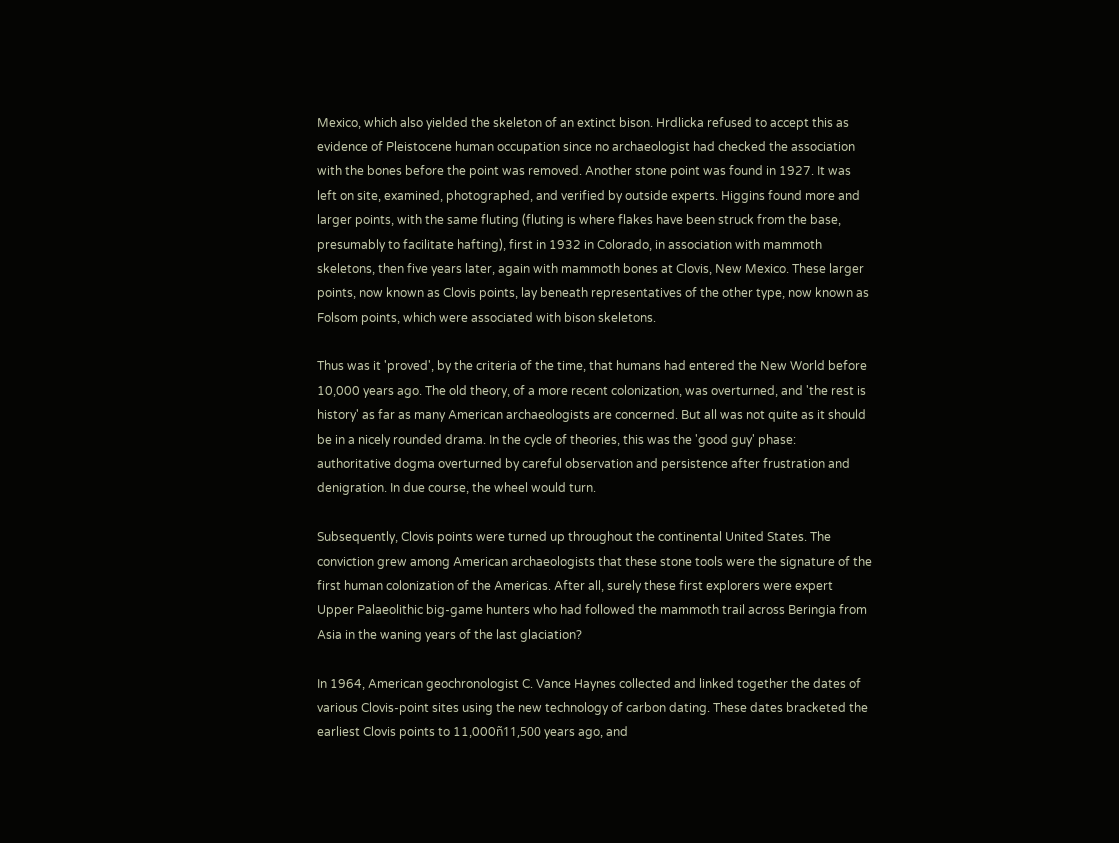Mexico, which also yielded the skeleton of an extinct bison. Hrdlicka refused to accept this as evidence of Pleistocene human occupation since no archaeologist had checked the association with the bones before the point was removed. Another stone point was found in 1927. It was left on site, examined, photographed, and verified by outside experts. Higgins found more and larger points, with the same fluting (fluting is where flakes have been struck from the base, presumably to facilitate hafting), first in 1932 in Colorado, in association with mammoth skeletons, then five years later, again with mammoth bones at Clovis, New Mexico. These larger points, now known as Clovis points, lay beneath representatives of the other type, now known as Folsom points, which were associated with bison skeletons.

Thus was it 'proved', by the criteria of the time, that humans had entered the New World before 10,000 years ago. The old theory, of a more recent colonization, was overturned, and 'the rest is history' as far as many American archaeologists are concerned. But all was not quite as it should be in a nicely rounded drama. In the cycle of theories, this was the 'good guy' phase: authoritative dogma overturned by careful observation and persistence after frustration and denigration. In due course, the wheel would turn.

Subsequently, Clovis points were turned up throughout the continental United States. The conviction grew among American archaeologists that these stone tools were the signature of the first human colonization of the Americas. After all, surely these first explorers were expert Upper Palaeolithic big-game hunters who had followed the mammoth trail across Beringia from Asia in the waning years of the last glaciation?

In 1964, American geochronologist C. Vance Haynes collected and linked together the dates of various Clovis-point sites using the new technology of carbon dating. These dates bracketed the earliest Clovis points to 11,000ñ11,500 years ago, and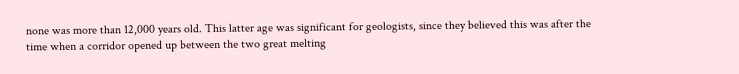none was more than 12,000 years old. This latter age was significant for geologists, since they believed this was after the time when a corridor opened up between the two great melting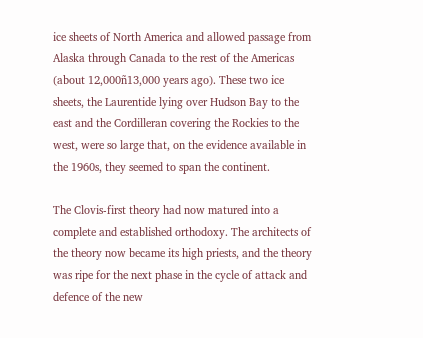ice sheets of North America and allowed passage from Alaska through Canada to the rest of the Americas (about 12,000ñ13,000 years ago). These two ice sheets, the Laurentide lying over Hudson Bay to the east and the Cordilleran covering the Rockies to the west, were so large that, on the evidence available in the 1960s, they seemed to span the continent.

The Clovis-first theory had now matured into a complete and established orthodoxy. The architects of the theory now became its high priests, and the theory was ripe for the next phase in the cycle of attack and defence of the new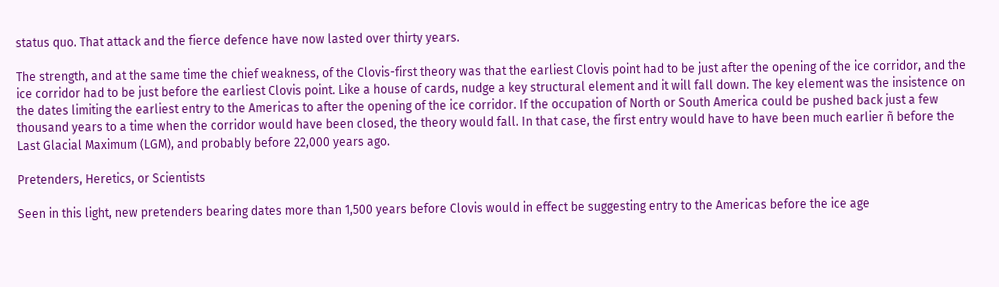status quo. That attack and the fierce defence have now lasted over thirty years.

The strength, and at the same time the chief weakness, of the Clovis-first theory was that the earliest Clovis point had to be just after the opening of the ice corridor, and the ice corridor had to be just before the earliest Clovis point. Like a house of cards, nudge a key structural element and it will fall down. The key element was the insistence on the dates limiting the earliest entry to the Americas to after the opening of the ice corridor. If the occupation of North or South America could be pushed back just a few thousand years to a time when the corridor would have been closed, the theory would fall. In that case, the first entry would have to have been much earlier ñ before the Last Glacial Maximum (LGM), and probably before 22,000 years ago.

Pretenders, Heretics, or Scientists

Seen in this light, new pretenders bearing dates more than 1,500 years before Clovis would in effect be suggesting entry to the Americas before the ice age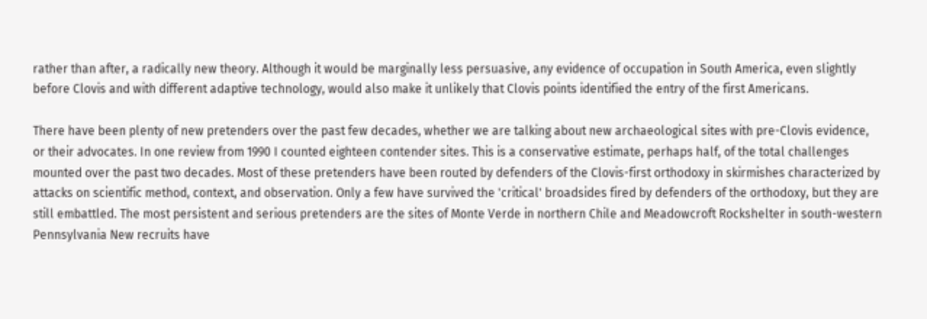rather than after, a radically new theory. Although it would be marginally less persuasive, any evidence of occupation in South America, even slightly before Clovis and with different adaptive technology, would also make it unlikely that Clovis points identified the entry of the first Americans.

There have been plenty of new pretenders over the past few decades, whether we are talking about new archaeological sites with pre-Clovis evidence, or their advocates. In one review from 1990 I counted eighteen contender sites. This is a conservative estimate, perhaps half, of the total challenges mounted over the past two decades. Most of these pretenders have been routed by defenders of the Clovis-first orthodoxy in skirmishes characterized by attacks on scientific method, context, and observation. Only a few have survived the 'critical' broadsides fired by defenders of the orthodoxy, but they are still embattled. The most persistent and serious pretenders are the sites of Monte Verde in northern Chile and Meadowcroft Rockshelter in south-western Pennsylvania New recruits have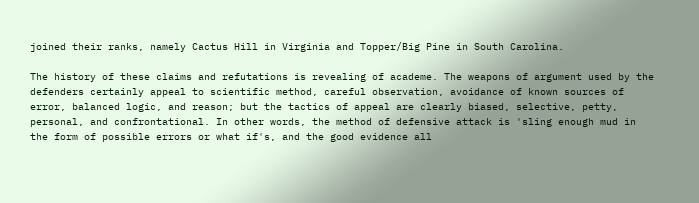joined their ranks, namely Cactus Hill in Virginia and Topper/Big Pine in South Carolina.

The history of these claims and refutations is revealing of academe. The weapons of argument used by the defenders certainly appeal to scientific method, careful observation, avoidance of known sources of error, balanced logic, and reason; but the tactics of appeal are clearly biased, selective, petty, personal, and confrontational. In other words, the method of defensive attack is 'sling enough mud in the form of possible errors or what if's, and the good evidence all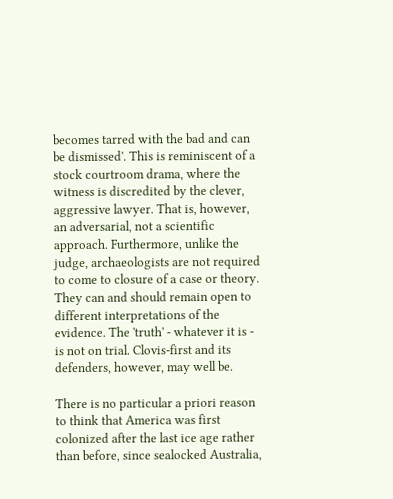becomes tarred with the bad and can be dismissed'. This is reminiscent of a stock courtroom drama, where the witness is discredited by the clever, aggressive lawyer. That is, however, an adversarial, not a scientific approach. Furthermore, unlike the judge, archaeologists are not required to come to closure of a case or theory. They can and should remain open to different interpretations of the evidence. The 'truth' - whatever it is - is not on trial. Clovis-first and its defenders, however, may well be.

There is no particular a priori reason to think that America was first colonized after the last ice age rather than before, since sealocked Australia,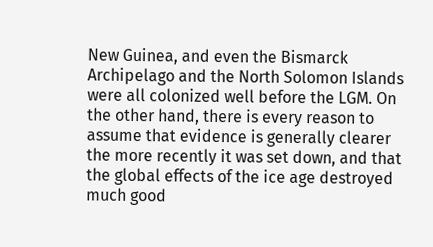New Guinea, and even the Bismarck Archipelago and the North Solomon Islands were all colonized well before the LGM. On the other hand, there is every reason to assume that evidence is generally clearer the more recently it was set down, and that the global effects of the ice age destroyed much good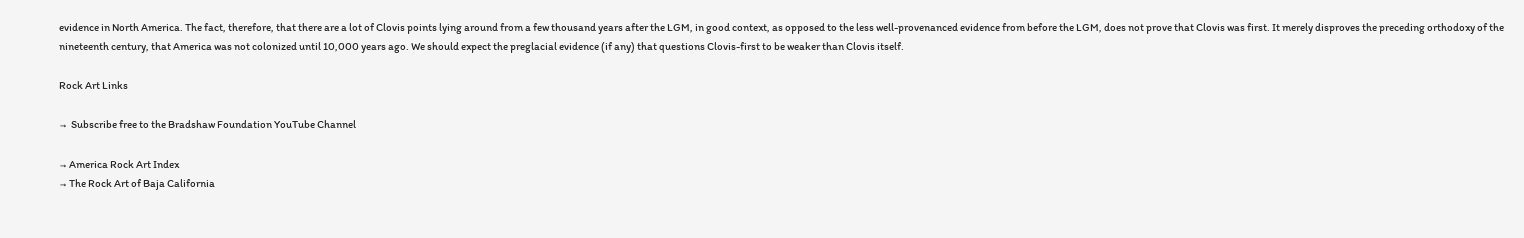evidence in North America. The fact, therefore, that there are a lot of Clovis points lying around from a few thousand years after the LGM, in good context, as opposed to the less well-provenanced evidence from before the LGM, does not prove that Clovis was first. It merely disproves the preceding orthodoxy of the nineteenth century, that America was not colonized until 10,000 years ago. We should expect the preglacial evidence (if any) that questions Clovis-first to be weaker than Clovis itself.

Rock Art Links

→  Subscribe free to the Bradshaw Foundation YouTube Channel

→ America Rock Art Index
→ The Rock Art of Baja California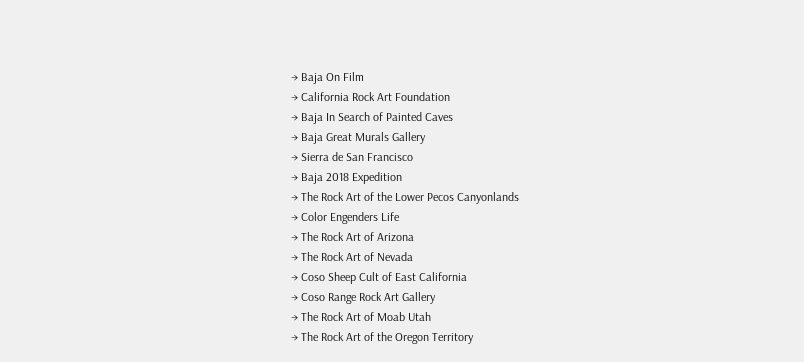→ Baja On Film
→ California Rock Art Foundation
→ Baja In Search of Painted Caves
→ Baja Great Murals Gallery
→ Sierra de San Francisco
→ Baja 2018 Expedition
→ The Rock Art of the Lower Pecos Canyonlands
→ Color Engenders Life
→ The Rock Art of Arizona
→ The Rock Art of Nevada
→ Coso Sheep Cult of East California
→ Coso Range Rock Art Gallery
→ The Rock Art of Moab Utah
→ The Rock Art of the Oregon Territory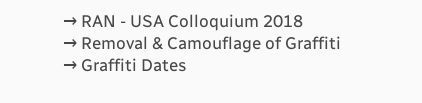→ RAN - USA Colloquium 2018
→ Removal & Camouflage of Graffiti
→ Graffiti Dates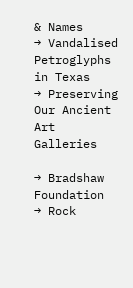& Names
→ Vandalised Petroglyphs in Texas
→ Preserving Our Ancient Art Galleries

→ Bradshaw Foundation
→ Rock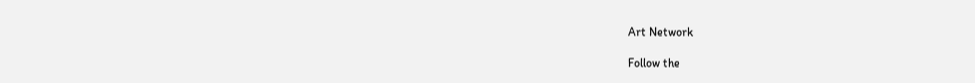Art Network

Follow the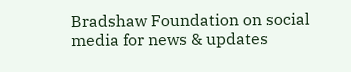Bradshaw Foundation on social media for news & updates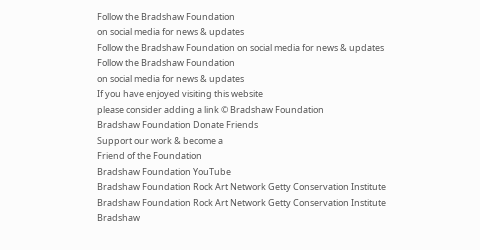Follow the Bradshaw Foundation
on social media for news & updates
Follow the Bradshaw Foundation on social media for news & updates
Follow the Bradshaw Foundation
on social media for news & updates
If you have enjoyed visiting this website
please consider adding a link © Bradshaw Foundation
Bradshaw Foundation Donate Friends
Support our work & become a
Friend of the Foundation
Bradshaw Foundation YouTube
Bradshaw Foundation Rock Art Network Getty Conservation Institute
Bradshaw Foundation Rock Art Network Getty Conservation Institute
Bradshaw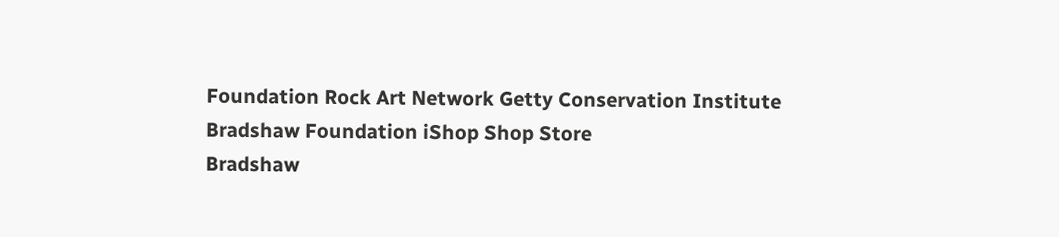Foundation Rock Art Network Getty Conservation Institute
Bradshaw Foundation iShop Shop Store
Bradshaw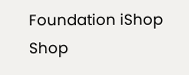Foundation iShop Shop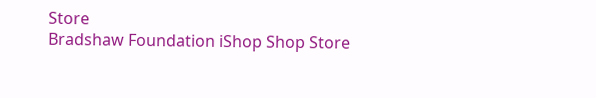Store
Bradshaw Foundation iShop Shop Store